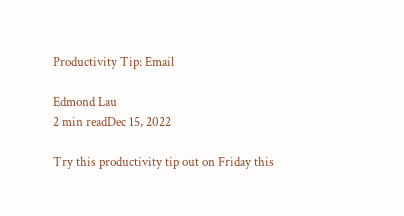Productivity Tip: Email

Edmond Lau
2 min readDec 15, 2022

Try this productivity tip out on Friday this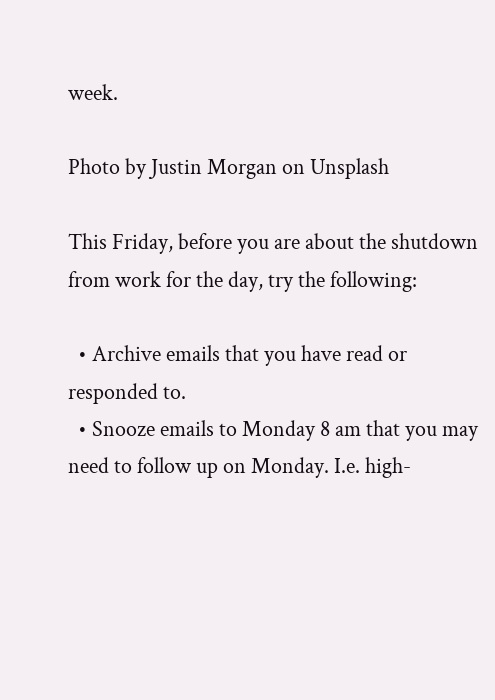week.

Photo by Justin Morgan on Unsplash

This Friday, before you are about the shutdown from work for the day, try the following:

  • Archive emails that you have read or responded to.
  • Snooze emails to Monday 8 am that you may need to follow up on Monday. I.e. high-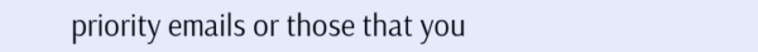priority emails or those that you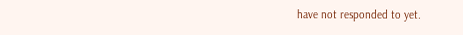have not responded to yet.